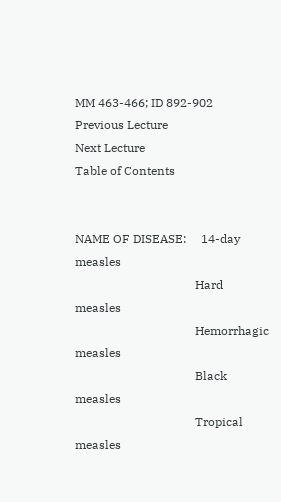MM 463-466; ID 892-902
Previous Lecture
Next Lecture
Table of Contents


NAME OF DISEASE:     14-day measles
                                        Hard measles
                                        Hemorrhagic measles
                                        Black measles
                                        Tropical measles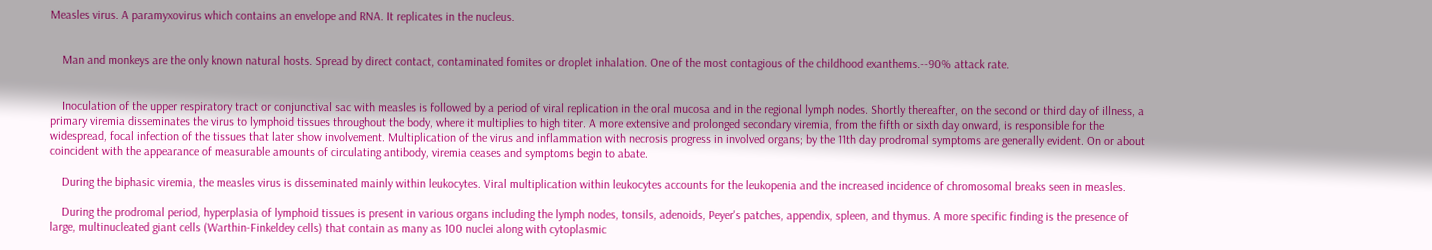Measles virus. A paramyxovirus which contains an envelope and RNA. It replicates in the nucleus.


    Man and monkeys are the only known natural hosts. Spread by direct contact, contaminated fomites or droplet inhalation. One of the most contagious of the childhood exanthems.--90% attack rate.


    Inoculation of the upper respiratory tract or conjunctival sac with measles is followed by a period of viral replication in the oral mucosa and in the regional lymph nodes. Shortly thereafter, on the second or third day of illness, a primary viremia disseminates the virus to lymphoid tissues throughout the body, where it multiplies to high titer. A more extensive and prolonged secondary viremia, from the fifth or sixth day onward, is responsible for the widespread, focal infection of the tissues that later show involvement. Multiplication of the virus and inflammation with necrosis progress in involved organs; by the 11th day prodromal symptoms are generally evident. On or about coincident with the appearance of measurable amounts of circulating antibody, viremia ceases and symptoms begin to abate.

    During the biphasic viremia, the measles virus is disseminated mainly within leukocytes. Viral multiplication within leukocytes accounts for the leukopenia and the increased incidence of chromosomal breaks seen in measles.

    During the prodromal period, hyperplasia of lymphoid tissues is present in various organs including the lymph nodes, tonsils, adenoids, Peyer's patches, appendix, spleen, and thymus. A more specific finding is the presence of large, multinucleated giant cells (Warthin-Finkeldey cells) that contain as many as 100 nuclei along with cytoplasmic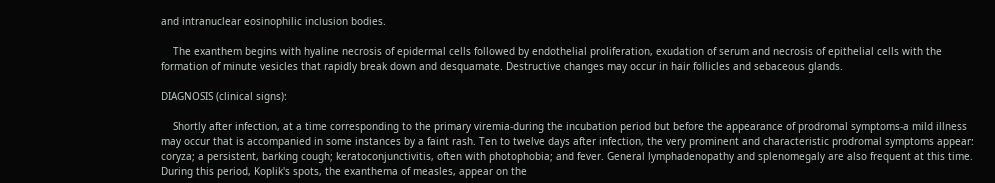and intranuclear eosinophilic inclusion bodies.

    The exanthem begins with hyaline necrosis of epidermal cells followed by endothelial proliferation, exudation of serum and necrosis of epithelial cells with the formation of minute vesicles that rapidly break down and desquamate. Destructive changes may occur in hair follicles and sebaceous glands.

DIAGNOSIS (clinical signs):

    Shortly after infection, at a time corresponding to the primary viremia-during the incubation period but before the appearance of prodromal symptoms-a mild illness may occur that is accompanied in some instances by a faint rash. Ten to twelve days after infection, the very prominent and characteristic prodromal symptoms appear: coryza; a persistent, barking cough; keratoconjunctivitis, often with photophobia; and fever. General lymphadenopathy and splenomegaly are also frequent at this time. During this period, Koplik's spots, the exanthema of measles, appear on the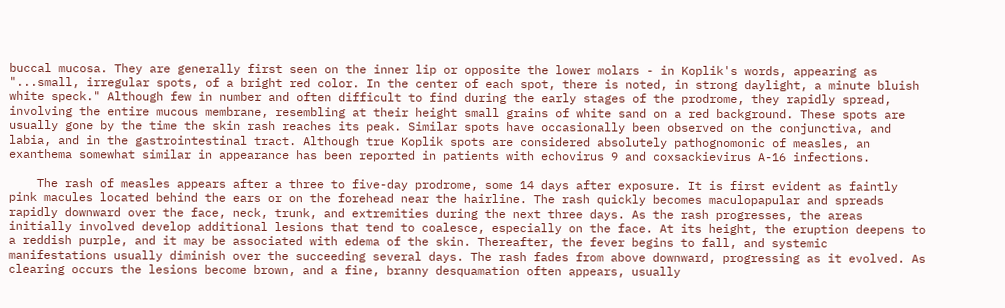buccal mucosa. They are generally first seen on the inner lip or opposite the lower molars - in Koplik's words, appearing as "...small, irregular spots, of a bright red color. In the center of each spot, there is noted, in strong daylight, a minute bluish white speck." Although few in number and often difficult to find during the early stages of the prodrome, they rapidly spread, involving the entire mucous membrane, resembling at their height small grains of white sand on a red background. These spots are usually gone by the time the skin rash reaches its peak. Similar spots have occasionally been observed on the conjunctiva, and labia, and in the gastrointestinal tract. Although true Koplik spots are considered absolutely pathognomonic of measles, an exanthema somewhat similar in appearance has been reported in patients with echovirus 9 and coxsackievirus A-16 infections.

    The rash of measles appears after a three to five-day prodrome, some 14 days after exposure. It is first evident as faintly pink macules located behind the ears or on the forehead near the hairline. The rash quickly becomes maculopapular and spreads rapidly downward over the face, neck, trunk, and extremities during the next three days. As the rash progresses, the areas initially involved develop additional lesions that tend to coalesce, especially on the face. At its height, the eruption deepens to a reddish purple, and it may be associated with edema of the skin. Thereafter, the fever begins to fall, and systemic manifestations usually diminish over the succeeding several days. The rash fades from above downward, progressing as it evolved. As clearing occurs the lesions become brown, and a fine, branny desquamation often appears, usually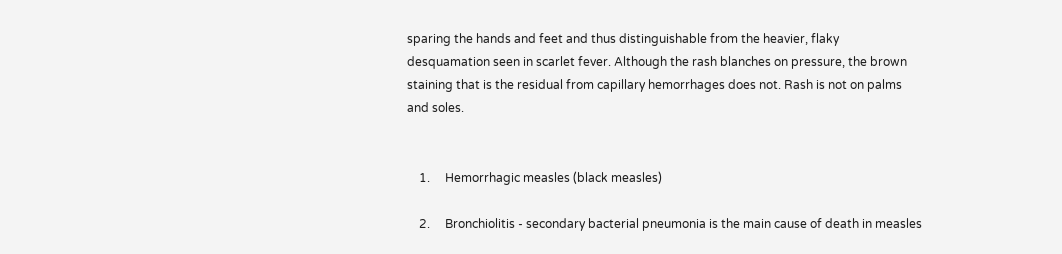sparing the hands and feet and thus distinguishable from the heavier, flaky desquamation seen in scarlet fever. Although the rash blanches on pressure, the brown staining that is the residual from capillary hemorrhages does not. Rash is not on palms and soles.


    1.     Hemorrhagic measles (black measles)

    2.     Bronchiolitis - secondary bacterial pneumonia is the main cause of death in measles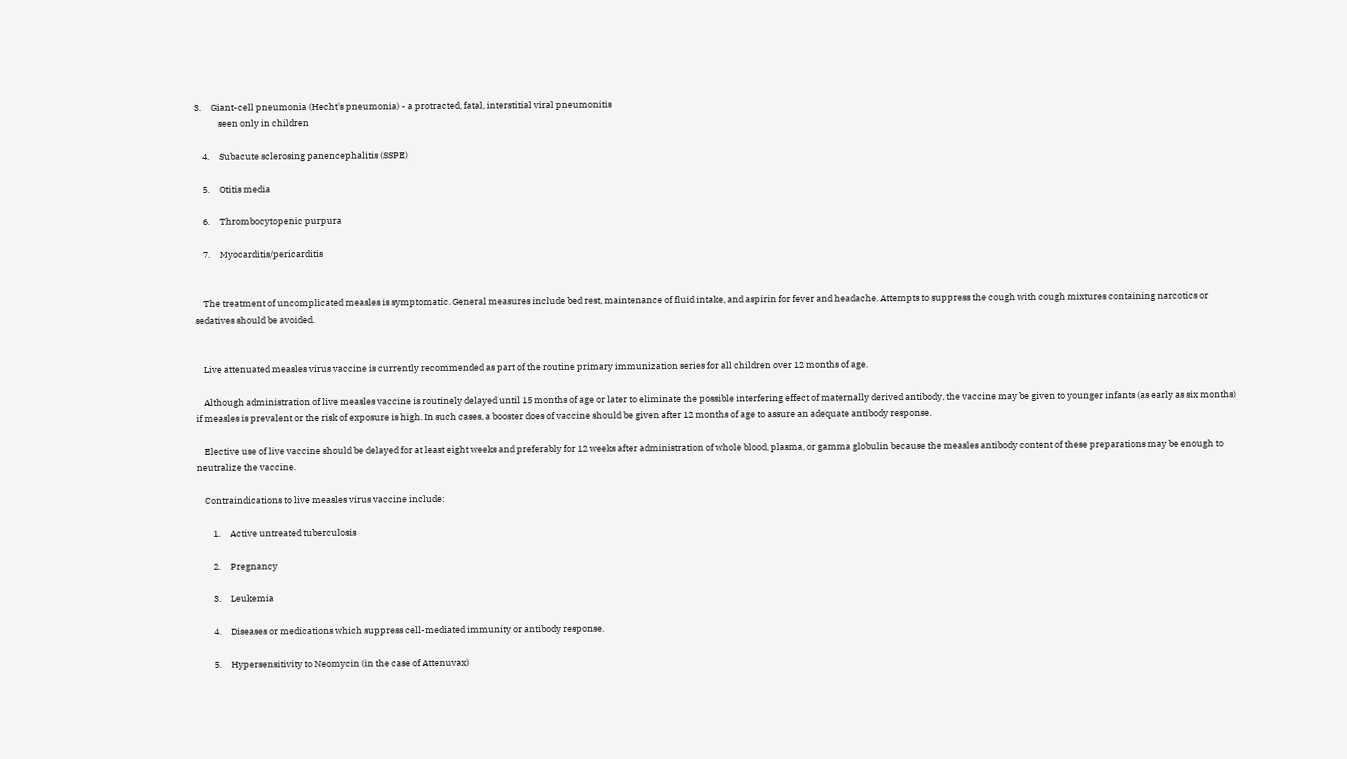3.     Giant-cell pneumonia (Hecht's pneumonia) - a protracted, fatal, interstitial viral pneumonitis
            seen only in children

    4.     Subacute sclerosing panencephalitis (SSPE)

    5.     Otitis media

    6.     Thrombocytopenic purpura

    7.     Myocarditis/pericarditis


    The treatment of uncomplicated measles is symptomatic. General measures include bed rest, maintenance of fluid intake, and aspirin for fever and headache. Attempts to suppress the cough with cough mixtures containing narcotics or sedatives should be avoided.


    Live attenuated measles virus vaccine is currently recommended as part of the routine primary immunization series for all children over 12 months of age.

    Although administration of live measles vaccine is routinely delayed until 15 months of age or later to eliminate the possible interfering effect of maternally derived antibody, the vaccine may be given to younger infants (as early as six months) if measles is prevalent or the risk of exposure is high. In such cases, a booster does of vaccine should be given after 12 months of age to assure an adequate antibody response.

    Elective use of live vaccine should be delayed for at least eight weeks and preferably for 12 weeks after administration of whole blood, plasma, or gamma globulin because the measles antibody content of these preparations may be enough to neutralize the vaccine.

    Contraindications to live measles virus vaccine include:

        1.     Active untreated tuberculosis

        2.     Pregnancy

        3.     Leukemia

        4.     Diseases or medications which suppress cell-mediated immunity or antibody response.

        5.     Hypersensitivity to Neomycin (in the case of Attenuvax)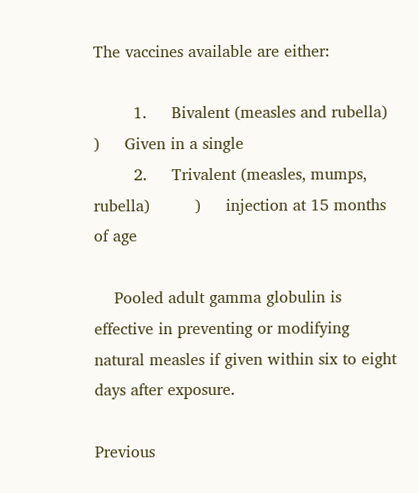The vaccines available are either:

        1.     Bivalent (measles and rubella)                 )     Given in a single
        2.     Trivalent (measles, mumps, rubella)         )     injection at 15 months of age

    Pooled adult gamma globulin is effective in preventing or modifying natural measles if given within six to eight days after exposure.

Previous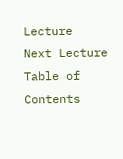Lecture
Next Lecture
Table of Contents